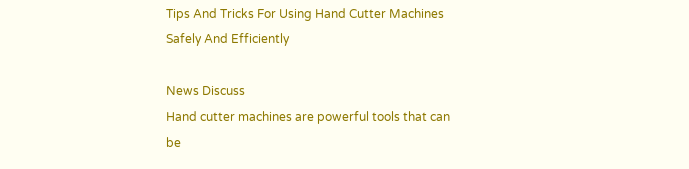Tips And Tricks For Using Hand Cutter Machines Safely And Efficiently

News Discuss
Hand cutter machines are powerful tools that can be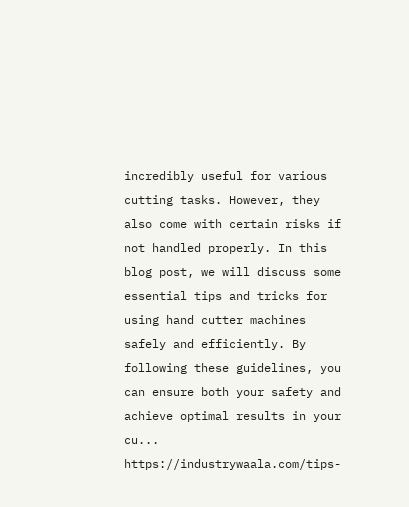incredibly useful for various cutting tasks. However, they also come with certain risks if not handled properly. In this blog post, we will discuss some essential tips and tricks for using hand cutter machines safely and efficiently. By following these guidelines, you can ensure both your safety and achieve optimal results in your cu... https://industrywaala.com/tips-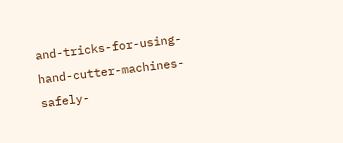and-tricks-for-using-hand-cutter-machines-safely-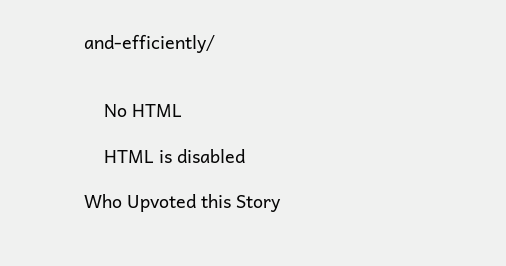and-efficiently/


    No HTML

    HTML is disabled

Who Upvoted this Story